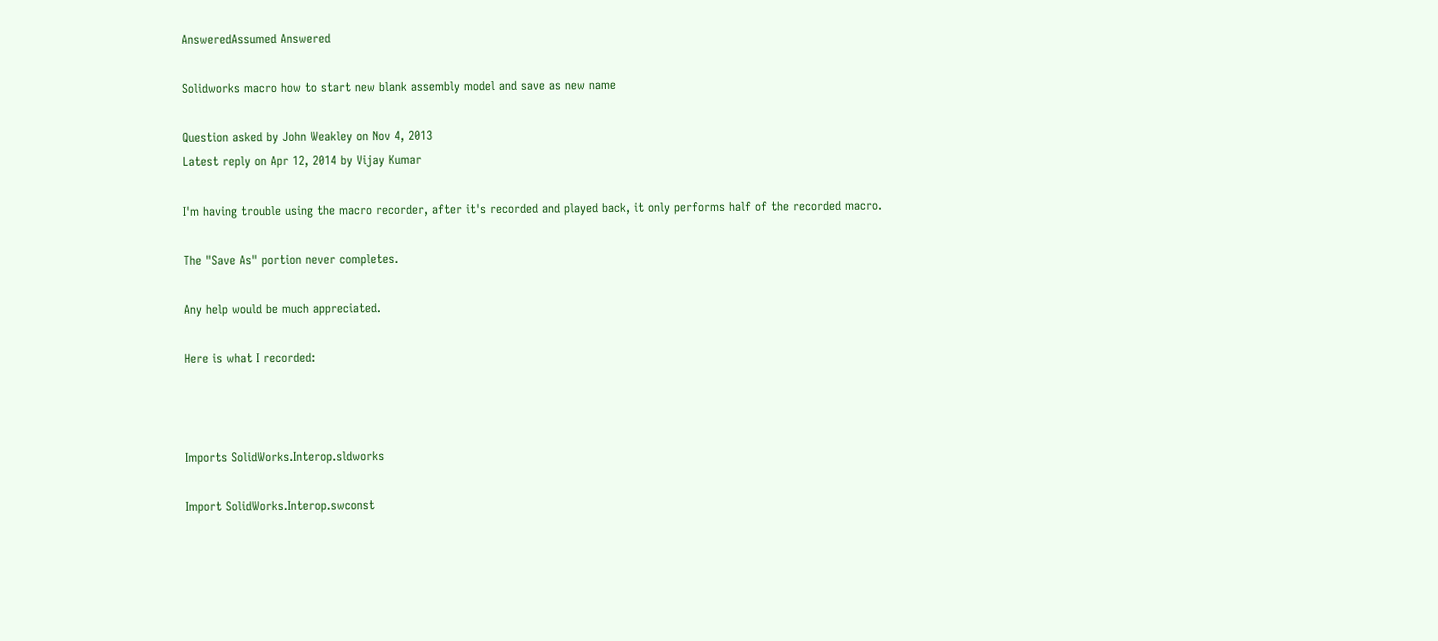AnsweredAssumed Answered

Solidworks macro how to start new blank assembly model and save as new name

Question asked by John Weakley on Nov 4, 2013
Latest reply on Apr 12, 2014 by Vijay Kumar

I'm having trouble using the macro recorder, after it's recorded and played back, it only performs half of the recorded macro.

The "Save As" portion never completes.

Any help would be much appreciated.

Here is what I recorded:



Imports SolidWorks.Interop.sldworks

Import SolidWorks.Interop.swconst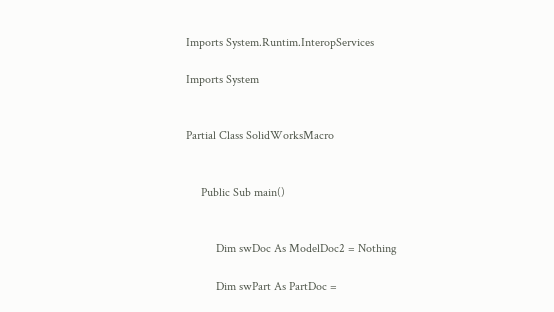Imports System.Runtim.InteropServices

Imports System


Partial Class SolidWorksMacro


     Public Sub main()


          Dim swDoc As ModelDoc2 = Nothing

          Dim swPart As PartDoc =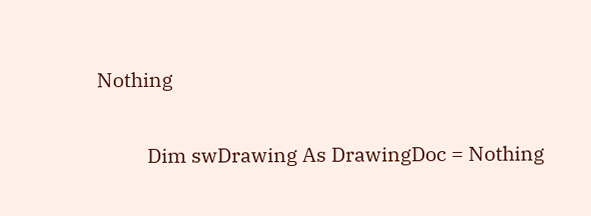Nothing

          Dim swDrawing As DrawingDoc = Nothing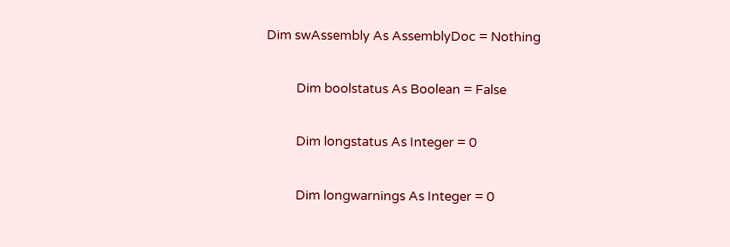Dim swAssembly As AssemblyDoc = Nothing

          Dim boolstatus As Boolean = False

          Dim longstatus As Integer = 0

          Dim longwarnings As Integer = 0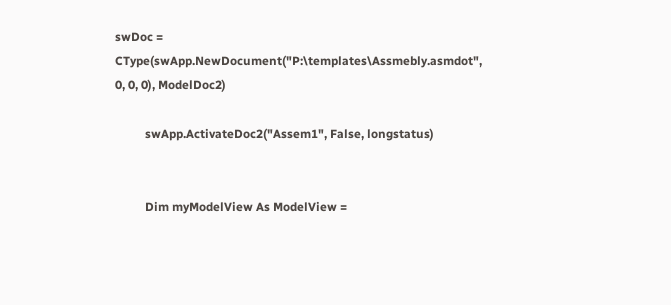swDoc = CType(swApp.NewDocument("P:\templates\Assmebly.asmdot", 0, 0, 0), ModelDoc2)

          swApp.ActivateDoc2("Assem1", False, longstatus)


          Dim myModelView As ModelView =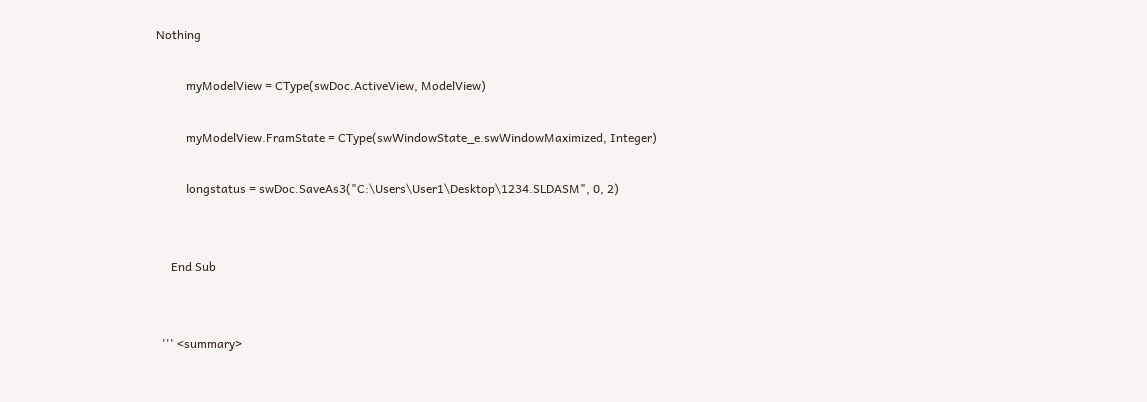Nothing

          myModelView = CType(swDoc.ActiveView, ModelView)

          myModelView.FramState = CType(swWindowState_e.swWindowMaximized, Integer)

          longstatus = swDoc.SaveAs3("C:\Users\User1\Desktop\1234.SLDASM", 0, 2)


     End Sub


  ''' <summary>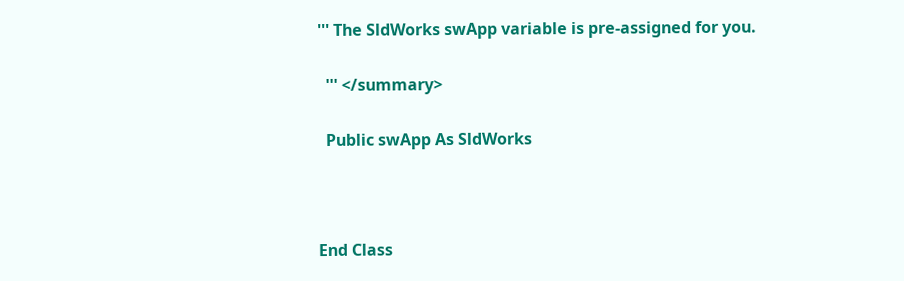''' The SldWorks swApp variable is pre-assigned for you.

  ''' </summary>

  Public swApp As SldWorks



End Class